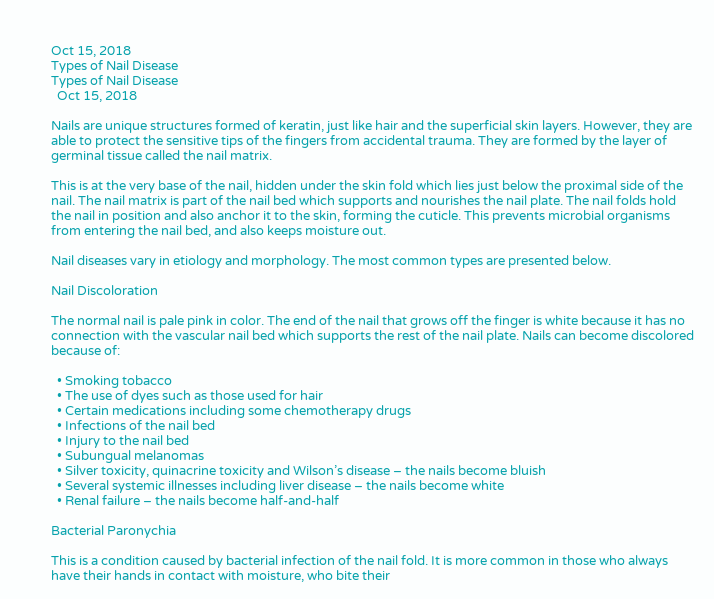Oct 15, 2018
Types of Nail Disease
Types of Nail Disease
  Oct 15, 2018

Nails are unique structures formed of keratin, just like hair and the superficial skin layers. However, they are able to protect the sensitive tips of the fingers from accidental trauma. They are formed by the layer of germinal tissue called the nail matrix.

This is at the very base of the nail, hidden under the skin fold which lies just below the proximal side of the nail. The nail matrix is part of the nail bed which supports and nourishes the nail plate. The nail folds hold the nail in position and also anchor it to the skin, forming the cuticle. This prevents microbial organisms from entering the nail bed, and also keeps moisture out.

Nail diseases vary in etiology and morphology. The most common types are presented below.

Nail Discoloration

The normal nail is pale pink in color. The end of the nail that grows off the finger is white because it has no connection with the vascular nail bed which supports the rest of the nail plate. Nails can become discolored because of:

  • Smoking tobacco
  • The use of dyes such as those used for hair
  • Certain medications including some chemotherapy drugs
  • Infections of the nail bed
  • Injury to the nail bed
  • Subungual melanomas
  • Silver toxicity, quinacrine toxicity and Wilson’s disease – the nails become bluish
  • Several systemic illnesses including liver disease – the nails become white
  • Renal failure – the nails become half-and-half

Bacterial Paronychia

This is a condition caused by bacterial infection of the nail fold. It is more common in those who always have their hands in contact with moisture, who bite their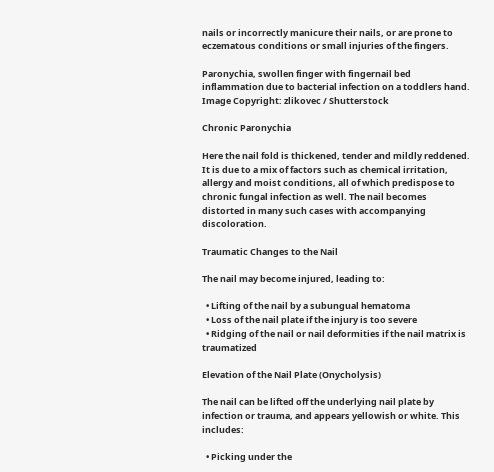nails or incorrectly manicure their nails, or are prone to eczematous conditions or small injuries of the fingers.

Paronychia, swollen finger with fingernail bed inflammation due to bacterial infection on a toddlers hand. Image Copyright: zlikovec / Shutterstock

Chronic Paronychia

Here the nail fold is thickened, tender and mildly reddened. It is due to a mix of factors such as chemical irritation, allergy and moist conditions, all of which predispose to chronic fungal infection as well. The nail becomes distorted in many such cases with accompanying discoloration.

Traumatic Changes to the Nail

The nail may become injured, leading to:

  • Lifting of the nail by a subungual hematoma
  • Loss of the nail plate if the injury is too severe
  • Ridging of the nail or nail deformities if the nail matrix is traumatized

Elevation of the Nail Plate (Onycholysis)

The nail can be lifted off the underlying nail plate by infection or trauma, and appears yellowish or white. This includes:

  • Picking under the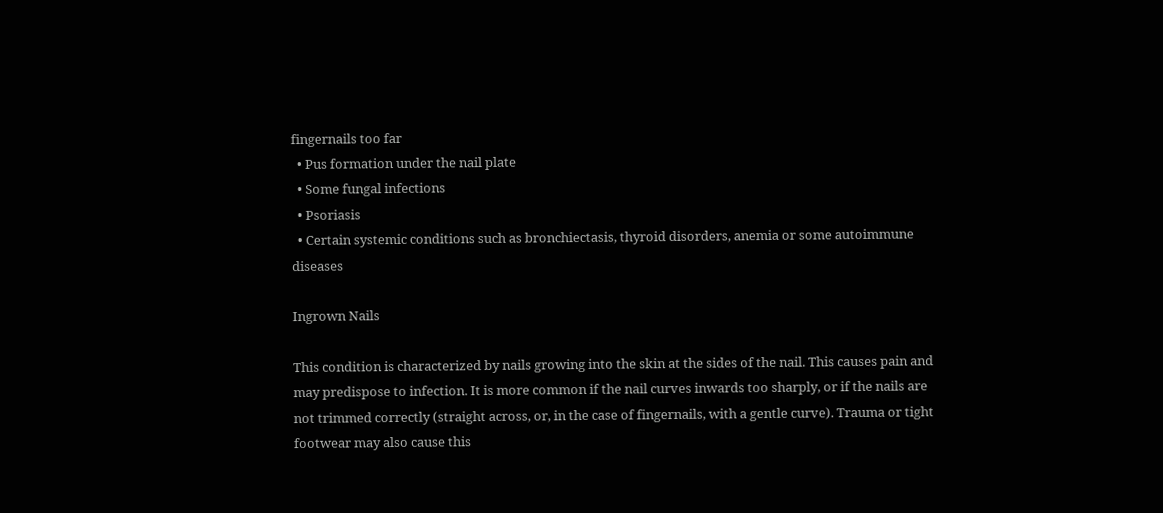fingernails too far
  • Pus formation under the nail plate
  • Some fungal infections
  • Psoriasis
  • Certain systemic conditions such as bronchiectasis, thyroid disorders, anemia or some autoimmune diseases

Ingrown Nails

This condition is characterized by nails growing into the skin at the sides of the nail. This causes pain and may predispose to infection. It is more common if the nail curves inwards too sharply, or if the nails are not trimmed correctly (straight across, or, in the case of fingernails, with a gentle curve). Trauma or tight footwear may also cause this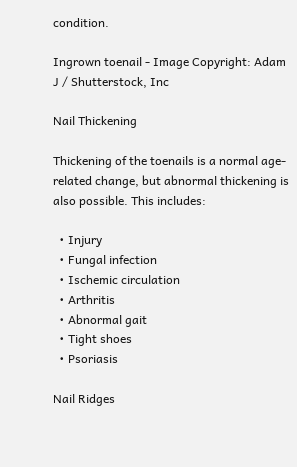condition.

Ingrown toenail - Image Copyright: Adam J / Shutterstock, Inc

Nail Thickening

Thickening of the toenails is a normal age-related change, but abnormal thickening is also possible. This includes:

  • Injury
  • Fungal infection
  • Ischemic circulation
  • Arthritis
  • Abnormal gait
  • Tight shoes
  • Psoriasis

Nail Ridges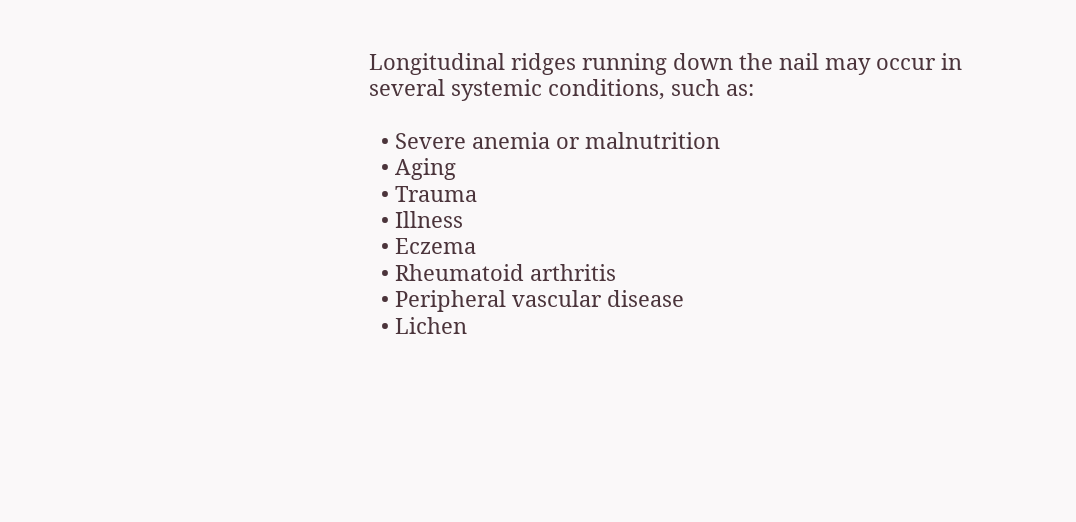Longitudinal ridges running down the nail may occur in several systemic conditions, such as:

  • Severe anemia or malnutrition
  • Aging
  • Trauma
  • Illness
  • Eczema
  • Rheumatoid arthritis
  • Peripheral vascular disease
  • Lichen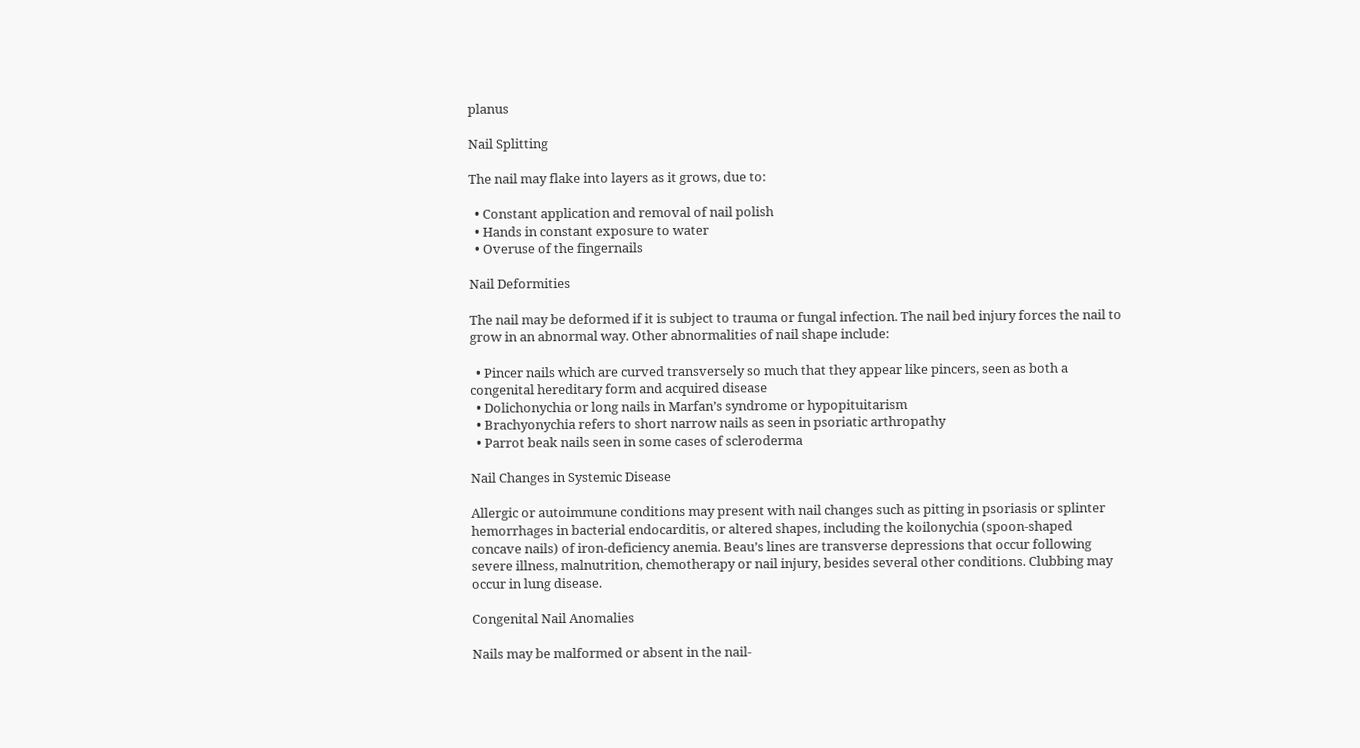planus

Nail Splitting

The nail may flake into layers as it grows, due to:

  • Constant application and removal of nail polish
  • Hands in constant exposure to water
  • Overuse of the fingernails

Nail Deformities

The nail may be deformed if it is subject to trauma or fungal infection. The nail bed injury forces the nail to grow in an abnormal way. Other abnormalities of nail shape include:

  • Pincer nails which are curved transversely so much that they appear like pincers, seen as both a congenital hereditary form and acquired disease
  • Dolichonychia or long nails in Marfan’s syndrome or hypopituitarism
  • Brachyonychia refers to short narrow nails as seen in psoriatic arthropathy
  • Parrot beak nails seen in some cases of scleroderma

Nail Changes in Systemic Disease

Allergic or autoimmune conditions may present with nail changes such as pitting in psoriasis or splinter hemorrhages in bacterial endocarditis, or altered shapes, including the koilonychia (spoon-shaped concave nails) of iron-deficiency anemia. Beau’s lines are transverse depressions that occur following severe illness, malnutrition, chemotherapy or nail injury, besides several other conditions. Clubbing may occur in lung disease.

Congenital Nail Anomalies

Nails may be malformed or absent in the nail-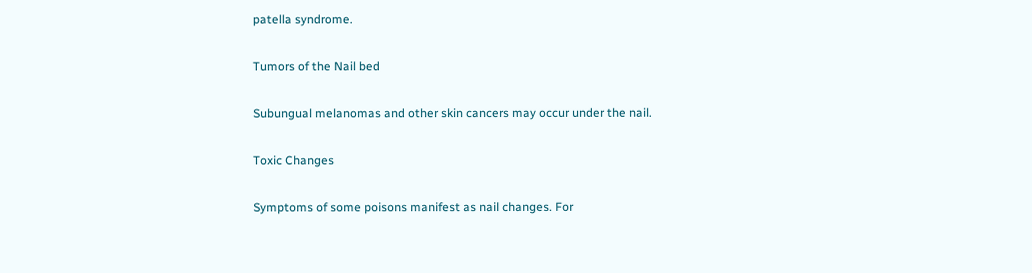patella syndrome.

Tumors of the Nail bed

Subungual melanomas and other skin cancers may occur under the nail.

Toxic Changes

Symptoms of some poisons manifest as nail changes. For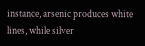instance, arsenic produces white lines, while silver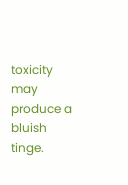toxicity may produce a bluish tinge.